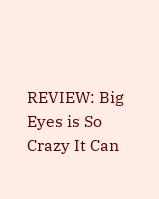REVIEW: Big Eyes is So Crazy It Can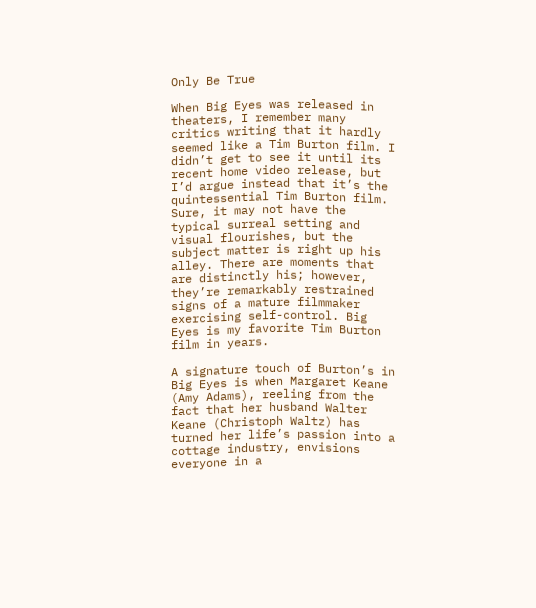Only Be True

When Big Eyes was released in theaters, I remember many critics writing that it hardly seemed like a Tim Burton film. I didn’t get to see it until its recent home video release, but I’d argue instead that it’s the quintessential Tim Burton film. Sure, it may not have the typical surreal setting and visual flourishes, but the subject matter is right up his alley. There are moments that are distinctly his; however, they’re remarkably restrained signs of a mature filmmaker exercising self-control. Big Eyes is my favorite Tim Burton film in years.

A signature touch of Burton’s in Big Eyes is when Margaret Keane (Amy Adams), reeling from the fact that her husband Walter Keane (Christoph Waltz) has turned her life’s passion into a cottage industry, envisions everyone in a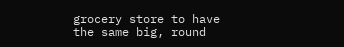grocery store to have the same big, round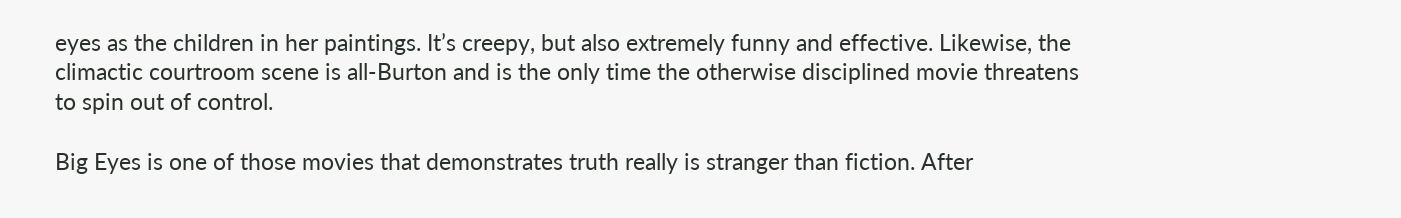eyes as the children in her paintings. It’s creepy, but also extremely funny and effective. Likewise, the climactic courtroom scene is all-Burton and is the only time the otherwise disciplined movie threatens to spin out of control.

Big Eyes is one of those movies that demonstrates truth really is stranger than fiction. After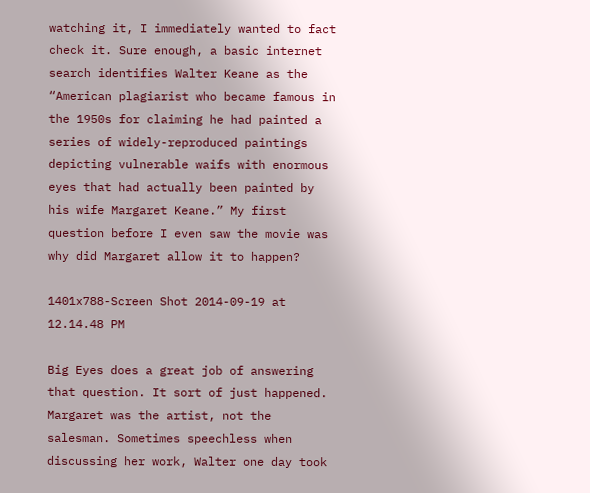watching it, I immediately wanted to fact check it. Sure enough, a basic internet search identifies Walter Keane as the “American plagiarist who became famous in the 1950s for claiming he had painted a series of widely-reproduced paintings depicting vulnerable waifs with enormous eyes that had actually been painted by his wife Margaret Keane.” My first question before I even saw the movie was why did Margaret allow it to happen?

1401x788-Screen Shot 2014-09-19 at 12.14.48 PM

Big Eyes does a great job of answering that question. It sort of just happened. Margaret was the artist, not the salesman. Sometimes speechless when discussing her work, Walter one day took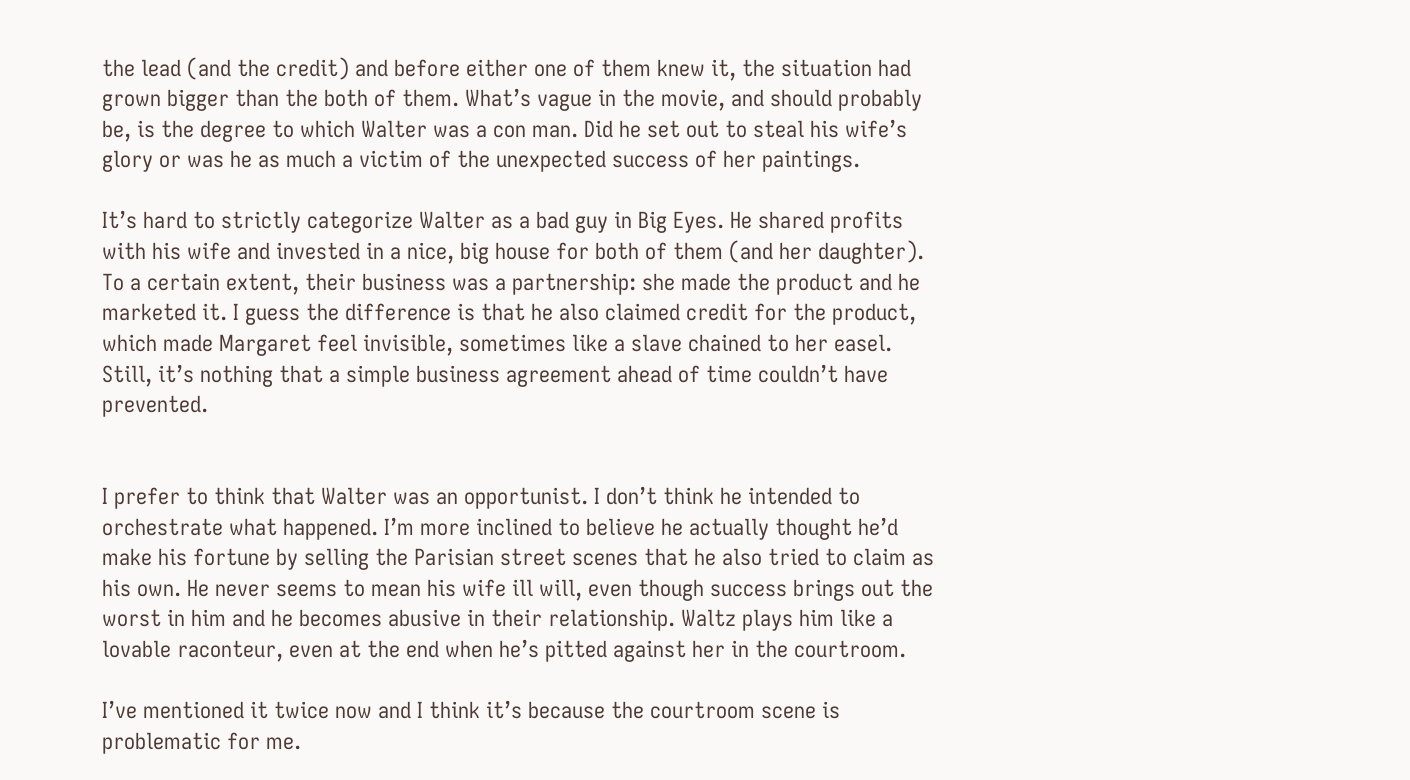the lead (and the credit) and before either one of them knew it, the situation had grown bigger than the both of them. What’s vague in the movie, and should probably be, is the degree to which Walter was a con man. Did he set out to steal his wife’s glory or was he as much a victim of the unexpected success of her paintings.

It’s hard to strictly categorize Walter as a bad guy in Big Eyes. He shared profits with his wife and invested in a nice, big house for both of them (and her daughter). To a certain extent, their business was a partnership: she made the product and he marketed it. I guess the difference is that he also claimed credit for the product, which made Margaret feel invisible, sometimes like a slave chained to her easel. Still, it’s nothing that a simple business agreement ahead of time couldn’t have prevented.


I prefer to think that Walter was an opportunist. I don’t think he intended to orchestrate what happened. I’m more inclined to believe he actually thought he’d make his fortune by selling the Parisian street scenes that he also tried to claim as his own. He never seems to mean his wife ill will, even though success brings out the worst in him and he becomes abusive in their relationship. Waltz plays him like a lovable raconteur, even at the end when he’s pitted against her in the courtroom.

I’ve mentioned it twice now and I think it’s because the courtroom scene is problematic for me.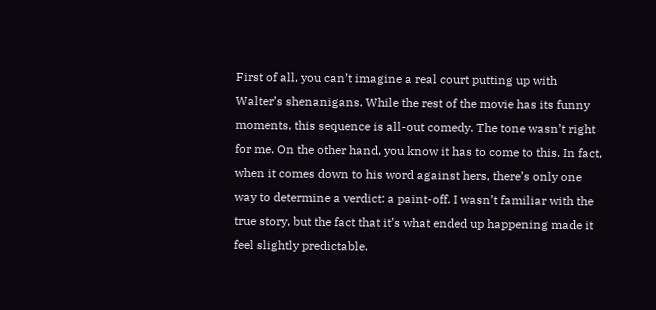First of all, you can’t imagine a real court putting up with Walter’s shenanigans. While the rest of the movie has its funny moments, this sequence is all-out comedy. The tone wasn’t right for me. On the other hand, you know it has to come to this. In fact, when it comes down to his word against hers, there’s only one way to determine a verdict: a paint-off. I wasn’t familiar with the true story, but the fact that it’s what ended up happening made it feel slightly predictable.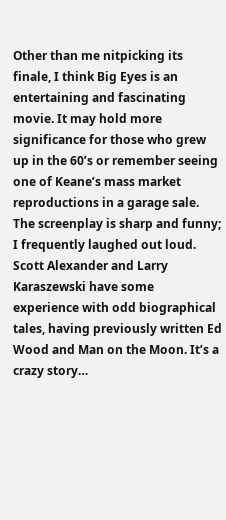Other than me nitpicking its finale, I think Big Eyes is an entertaining and fascinating movie. It may hold more significance for those who grew up in the 60’s or remember seeing one of Keane’s mass market reproductions in a garage sale. The screenplay is sharp and funny; I frequently laughed out loud. Scott Alexander and Larry Karaszewski have some experience with odd biographical tales, having previously written Ed Wood and Man on the Moon. It’s a crazy story…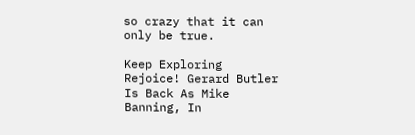so crazy that it can only be true.

Keep Exploring
Rejoice! Gerard Butler Is Back As Mike Banning, In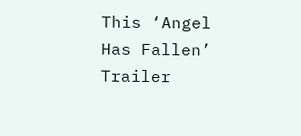This ‘Angel Has Fallen’ Trailer